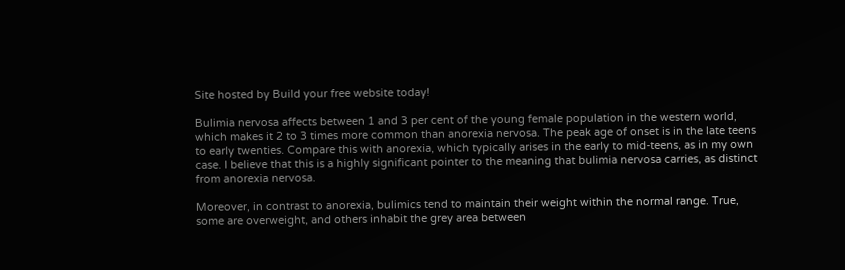Site hosted by Build your free website today!

Bulimia nervosa affects between 1 and 3 per cent of the young female population in the western world, which makes it 2 to 3 times more common than anorexia nervosa. The peak age of onset is in the late teens to early twenties. Compare this with anorexia, which typically arises in the early to mid-teens, as in my own case. I believe that this is a highly significant pointer to the meaning that bulimia nervosa carries, as distinct from anorexia nervosa.

Moreover, in contrast to anorexia, bulimics tend to maintain their weight within the normal range. True, some are overweight, and others inhabit the grey area between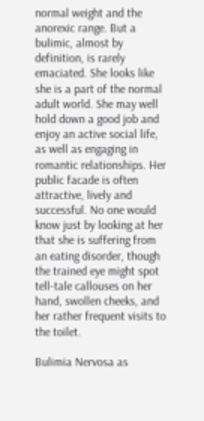normal weight and the anorexic range. But a bulimic, almost by definition, is rarely emaciated. She looks like she is a part of the normal adult world. She may well hold down a good job and enjoy an active social life, as well as engaging in romantic relationships. Her public facade is often attractive, lively and successful. No one would know just by looking at her that she is suffering from an eating disorder, though the trained eye might spot tell-tale callouses on her hand, swollen cheeks, and her rather frequent visits to the toilet.

Bulimia Nervosa as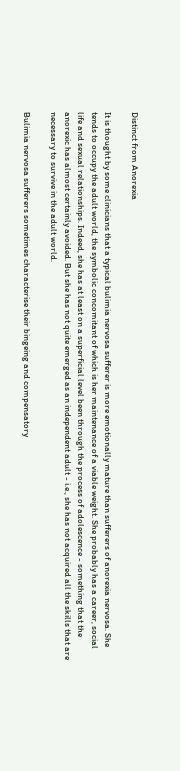Distinct from Anorexia

It is thought by some clinicians that a typical bulimia nervosa sufferer is more emotionally mature than sufferers of anorexia nervosa. She tends to occupy the adult world, the symbolic concomitant of which is her maintenance of a viable weight. She probably has a career, social life and sexual relationships. Indeed, she has at least on a superficial level been through the process of adolescence - something that the anorexic has almost certainly avoided. But she has not quite emerged as an independent adult - i.e., she has not acquired all the skills that are necessary to survive in the adult world.

Bulimia nervosa sufferers sometimes characterise their bingeing and compensatory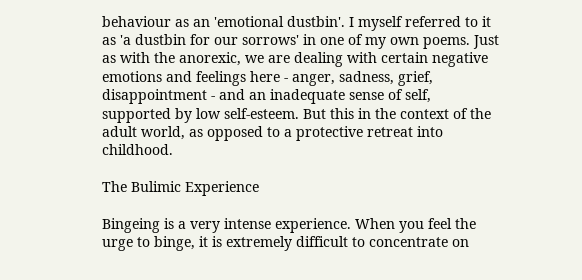behaviour as an 'emotional dustbin'. I myself referred to it as 'a dustbin for our sorrows' in one of my own poems. Just as with the anorexic, we are dealing with certain negative emotions and feelings here - anger, sadness, grief, disappointment - and an inadequate sense of self, supported by low self-esteem. But this in the context of the adult world, as opposed to a protective retreat into childhood.

The Bulimic Experience

Bingeing is a very intense experience. When you feel the urge to binge, it is extremely difficult to concentrate on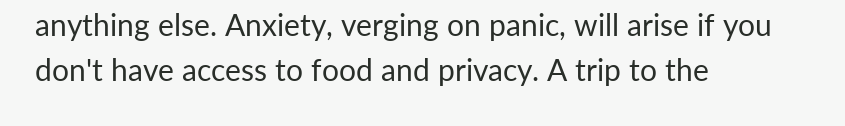anything else. Anxiety, verging on panic, will arise if you don't have access to food and privacy. A trip to the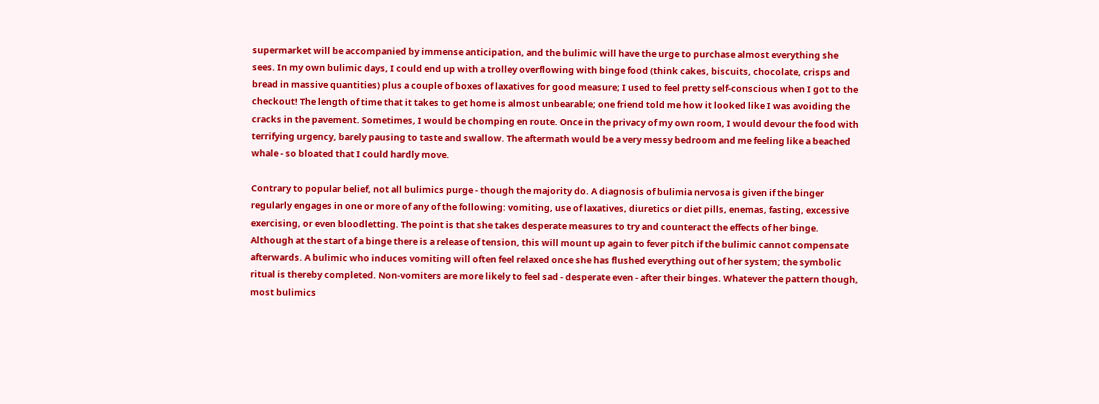supermarket will be accompanied by immense anticipation, and the bulimic will have the urge to purchase almost everything she sees. In my own bulimic days, I could end up with a trolley overflowing with binge food (think cakes, biscuits, chocolate, crisps and bread in massive quantities) plus a couple of boxes of laxatives for good measure; I used to feel pretty self-conscious when I got to the checkout! The length of time that it takes to get home is almost unbearable; one friend told me how it looked like I was avoiding the cracks in the pavement. Sometimes, I would be chomping en route. Once in the privacy of my own room, I would devour the food with terrifying urgency, barely pausing to taste and swallow. The aftermath would be a very messy bedroom and me feeling like a beached whale - so bloated that I could hardly move.

Contrary to popular belief, not all bulimics purge - though the majority do. A diagnosis of bulimia nervosa is given if the binger regularly engages in one or more of any of the following: vomiting, use of laxatives, diuretics or diet pills, enemas, fasting, excessive exercising, or even bloodletting. The point is that she takes desperate measures to try and counteract the effects of her binge. Although at the start of a binge there is a release of tension, this will mount up again to fever pitch if the bulimic cannot compensate afterwards. A bulimic who induces vomiting will often feel relaxed once she has flushed everything out of her system; the symbolic ritual is thereby completed. Non-vomiters are more likely to feel sad - desperate even - after their binges. Whatever the pattern though, most bulimics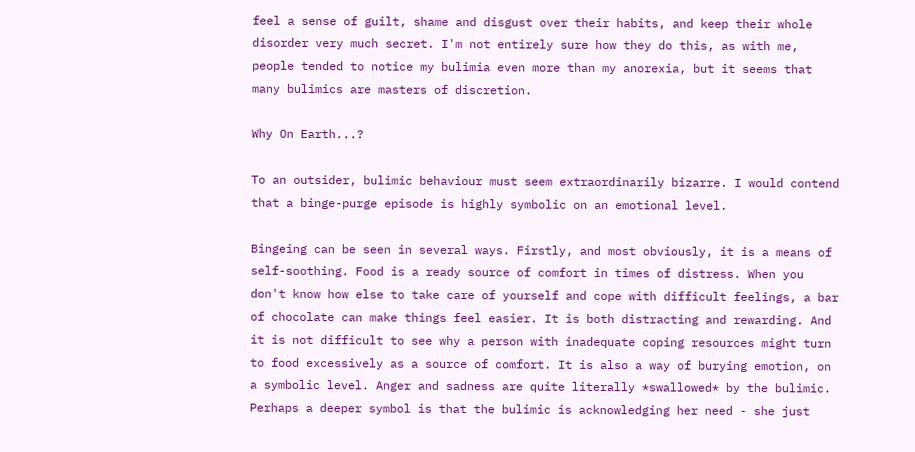feel a sense of guilt, shame and disgust over their habits, and keep their whole disorder very much secret. I'm not entirely sure how they do this, as with me, people tended to notice my bulimia even more than my anorexia, but it seems that many bulimics are masters of discretion.

Why On Earth...?

To an outsider, bulimic behaviour must seem extraordinarily bizarre. I would contend that a binge-purge episode is highly symbolic on an emotional level.

Bingeing can be seen in several ways. Firstly, and most obviously, it is a means of self-soothing. Food is a ready source of comfort in times of distress. When you don't know how else to take care of yourself and cope with difficult feelings, a bar of chocolate can make things feel easier. It is both distracting and rewarding. And it is not difficult to see why a person with inadequate coping resources might turn to food excessively as a source of comfort. It is also a way of burying emotion, on a symbolic level. Anger and sadness are quite literally *swallowed* by the bulimic. Perhaps a deeper symbol is that the bulimic is acknowledging her need - she just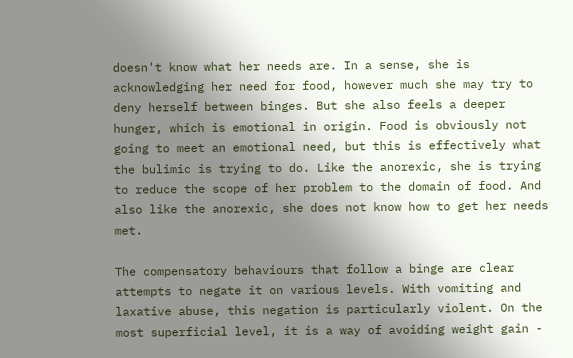doesn't know what her needs are. In a sense, she is acknowledging her need for food, however much she may try to deny herself between binges. But she also feels a deeper hunger, which is emotional in origin. Food is obviously not going to meet an emotional need, but this is effectively what the bulimic is trying to do. Like the anorexic, she is trying to reduce the scope of her problem to the domain of food. And also like the anorexic, she does not know how to get her needs met.

The compensatory behaviours that follow a binge are clear attempts to negate it on various levels. With vomiting and laxative abuse, this negation is particularly violent. On the most superficial level, it is a way of avoiding weight gain -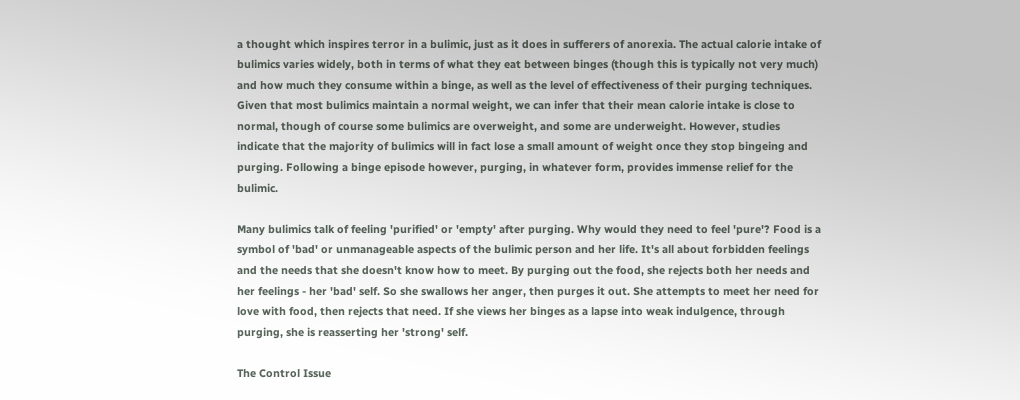a thought which inspires terror in a bulimic, just as it does in sufferers of anorexia. The actual calorie intake of bulimics varies widely, both in terms of what they eat between binges (though this is typically not very much) and how much they consume within a binge, as well as the level of effectiveness of their purging techniques. Given that most bulimics maintain a normal weight, we can infer that their mean calorie intake is close to normal, though of course some bulimics are overweight, and some are underweight. However, studies indicate that the majority of bulimics will in fact lose a small amount of weight once they stop bingeing and purging. Following a binge episode however, purging, in whatever form, provides immense relief for the bulimic.

Many bulimics talk of feeling 'purified' or 'empty' after purging. Why would they need to feel 'pure'? Food is a symbol of 'bad' or unmanageable aspects of the bulimic person and her life. It's all about forbidden feelings and the needs that she doesn't know how to meet. By purging out the food, she rejects both her needs and her feelings - her 'bad' self. So she swallows her anger, then purges it out. She attempts to meet her need for love with food, then rejects that need. If she views her binges as a lapse into weak indulgence, through purging, she is reasserting her 'strong' self.

The Control Issue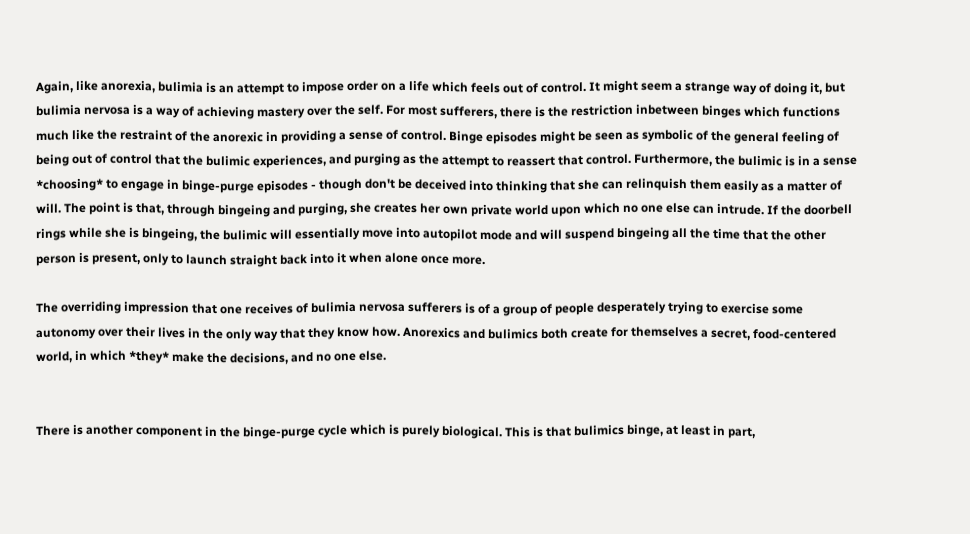Again, like anorexia, bulimia is an attempt to impose order on a life which feels out of control. It might seem a strange way of doing it, but bulimia nervosa is a way of achieving mastery over the self. For most sufferers, there is the restriction inbetween binges which functions much like the restraint of the anorexic in providing a sense of control. Binge episodes might be seen as symbolic of the general feeling of being out of control that the bulimic experiences, and purging as the attempt to reassert that control. Furthermore, the bulimic is in a sense *choosing* to engage in binge-purge episodes - though don't be deceived into thinking that she can relinquish them easily as a matter of will. The point is that, through bingeing and purging, she creates her own private world upon which no one else can intrude. If the doorbell rings while she is bingeing, the bulimic will essentially move into autopilot mode and will suspend bingeing all the time that the other person is present, only to launch straight back into it when alone once more.

The overriding impression that one receives of bulimia nervosa sufferers is of a group of people desperately trying to exercise some autonomy over their lives in the only way that they know how. Anorexics and bulimics both create for themselves a secret, food-centered world, in which *they* make the decisions, and no one else.


There is another component in the binge-purge cycle which is purely biological. This is that bulimics binge, at least in part,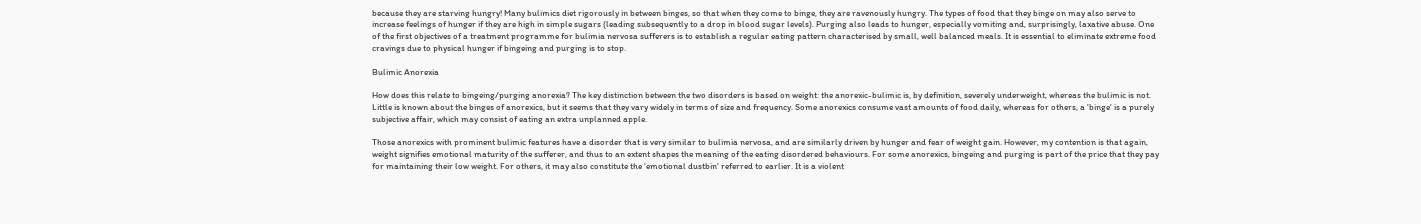because they are starving hungry! Many bulimics diet rigorously in between binges, so that when they come to binge, they are ravenously hungry. The types of food that they binge on may also serve to increase feelings of hunger if they are high in simple sugars (leading subsequently to a drop in blood sugar levels). Purging also leads to hunger, especially vomiting and, surprisingly, laxative abuse. One of the first objectives of a treatment programme for bulimia nervosa sufferers is to establish a regular eating pattern characterised by small, well balanced meals. It is essential to eliminate extreme food cravings due to physical hunger if bingeing and purging is to stop.

Bulimic Anorexia

How does this relate to bingeing/purging anorexia? The key distinction between the two disorders is based on weight: the anorexic-bulimic is, by definition, severely underweight, whereas the bulimic is not. Little is known about the binges of anorexics, but it seems that they vary widely in terms of size and frequency. Some anorexics consume vast amounts of food daily, whereas for others, a 'binge' is a purely subjective affair, which may consist of eating an extra unplanned apple.

Those anorexics with prominent bulimic features have a disorder that is very similar to bulimia nervosa, and are similarly driven by hunger and fear of weight gain. However, my contention is that again, weight signifies emotional maturity of the sufferer, and thus to an extent shapes the meaning of the eating disordered behaviours. For some anorexics, bingeing and purging is part of the price that they pay for maintaining their low weight. For others, it may also constitute the 'emotional dustbin' referred to earlier. It is a violent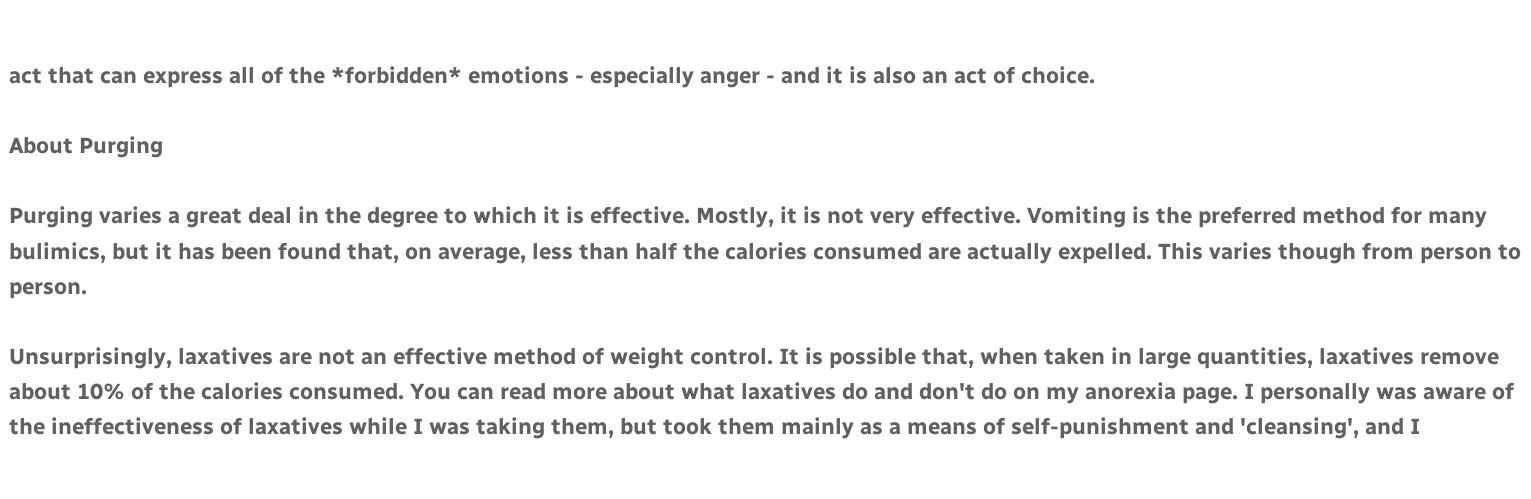act that can express all of the *forbidden* emotions - especially anger - and it is also an act of choice.

About Purging

Purging varies a great deal in the degree to which it is effective. Mostly, it is not very effective. Vomiting is the preferred method for many bulimics, but it has been found that, on average, less than half the calories consumed are actually expelled. This varies though from person to person.

Unsurprisingly, laxatives are not an effective method of weight control. It is possible that, when taken in large quantities, laxatives remove about 10% of the calories consumed. You can read more about what laxatives do and don't do on my anorexia page. I personally was aware of the ineffectiveness of laxatives while I was taking them, but took them mainly as a means of self-punishment and 'cleansing', and I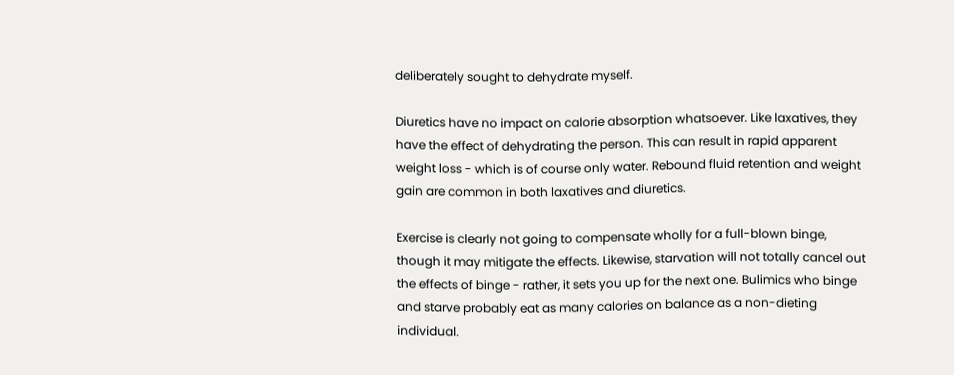deliberately sought to dehydrate myself.

Diuretics have no impact on calorie absorption whatsoever. Like laxatives, they have the effect of dehydrating the person. This can result in rapid apparent weight loss - which is of course only water. Rebound fluid retention and weight gain are common in both laxatives and diuretics.

Exercise is clearly not going to compensate wholly for a full-blown binge, though it may mitigate the effects. Likewise, starvation will not totally cancel out the effects of binge - rather, it sets you up for the next one. Bulimics who binge and starve probably eat as many calories on balance as a non-dieting individual.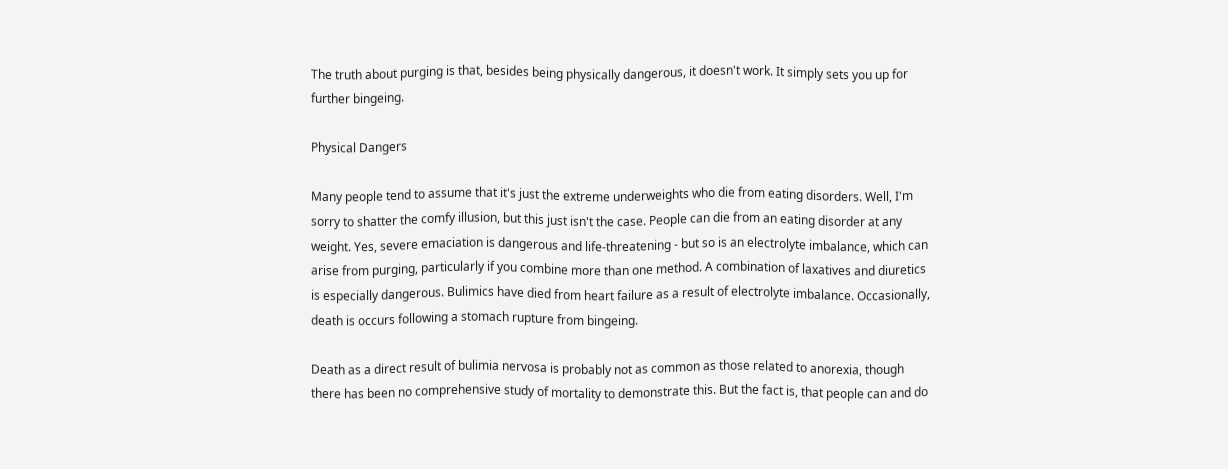The truth about purging is that, besides being physically dangerous, it doesn't work. It simply sets you up for further bingeing.

Physical Dangers

Many people tend to assume that it's just the extreme underweights who die from eating disorders. Well, I'm sorry to shatter the comfy illusion, but this just isn't the case. People can die from an eating disorder at any weight. Yes, severe emaciation is dangerous and life-threatening - but so is an electrolyte imbalance, which can arise from purging, particularly if you combine more than one method. A combination of laxatives and diuretics is especially dangerous. Bulimics have died from heart failure as a result of electrolyte imbalance. Occasionally, death is occurs following a stomach rupture from bingeing.

Death as a direct result of bulimia nervosa is probably not as common as those related to anorexia, though there has been no comprehensive study of mortality to demonstrate this. But the fact is, that people can and do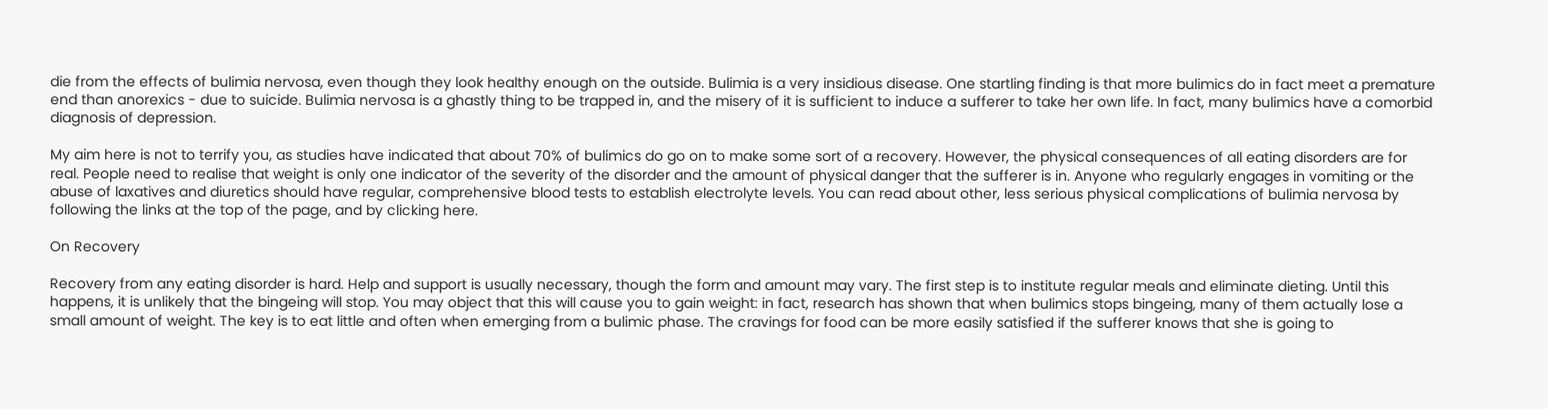die from the effects of bulimia nervosa, even though they look healthy enough on the outside. Bulimia is a very insidious disease. One startling finding is that more bulimics do in fact meet a premature end than anorexics - due to suicide. Bulimia nervosa is a ghastly thing to be trapped in, and the misery of it is sufficient to induce a sufferer to take her own life. In fact, many bulimics have a comorbid diagnosis of depression.

My aim here is not to terrify you, as studies have indicated that about 70% of bulimics do go on to make some sort of a recovery. However, the physical consequences of all eating disorders are for real. People need to realise that weight is only one indicator of the severity of the disorder and the amount of physical danger that the sufferer is in. Anyone who regularly engages in vomiting or the abuse of laxatives and diuretics should have regular, comprehensive blood tests to establish electrolyte levels. You can read about other, less serious physical complications of bulimia nervosa by following the links at the top of the page, and by clicking here.

On Recovery

Recovery from any eating disorder is hard. Help and support is usually necessary, though the form and amount may vary. The first step is to institute regular meals and eliminate dieting. Until this happens, it is unlikely that the bingeing will stop. You may object that this will cause you to gain weight: in fact, research has shown that when bulimics stops bingeing, many of them actually lose a small amount of weight. The key is to eat little and often when emerging from a bulimic phase. The cravings for food can be more easily satisfied if the sufferer knows that she is going to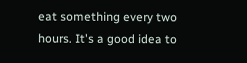eat something every two hours. It's a good idea to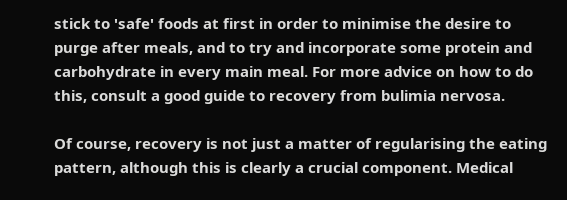stick to 'safe' foods at first in order to minimise the desire to purge after meals, and to try and incorporate some protein and carbohydrate in every main meal. For more advice on how to do this, consult a good guide to recovery from bulimia nervosa.

Of course, recovery is not just a matter of regularising the eating pattern, although this is clearly a crucial component. Medical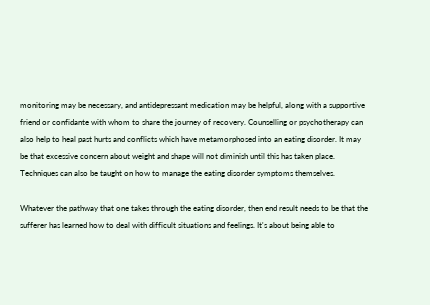monitoring may be necessary, and antidepressant medication may be helpful, along with a supportive friend or confidante with whom to share the journey of recovery. Counselling or psychotherapy can also help to heal past hurts and conflicts which have metamorphosed into an eating disorder. It may be that excessive concern about weight and shape will not diminish until this has taken place. Techniques can also be taught on how to manage the eating disorder symptoms themselves.

Whatever the pathway that one takes through the eating disorder, then end result needs to be that the sufferer has learned how to deal with difficult situations and feelings. It's about being able to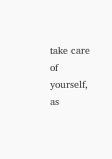take care of yourself, as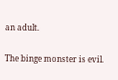an adult.

The binge monster is evil.